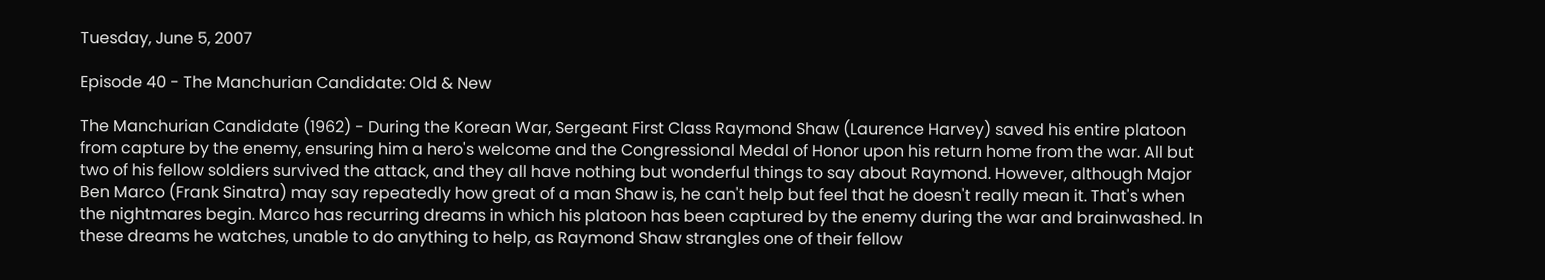Tuesday, June 5, 2007

Episode 40 - The Manchurian Candidate: Old & New

The Manchurian Candidate (1962) - During the Korean War, Sergeant First Class Raymond Shaw (Laurence Harvey) saved his entire platoon from capture by the enemy, ensuring him a hero's welcome and the Congressional Medal of Honor upon his return home from the war. All but two of his fellow soldiers survived the attack, and they all have nothing but wonderful things to say about Raymond. However, although Major Ben Marco (Frank Sinatra) may say repeatedly how great of a man Shaw is, he can't help but feel that he doesn't really mean it. That's when the nightmares begin. Marco has recurring dreams in which his platoon has been captured by the enemy during the war and brainwashed. In these dreams he watches, unable to do anything to help, as Raymond Shaw strangles one of their fellow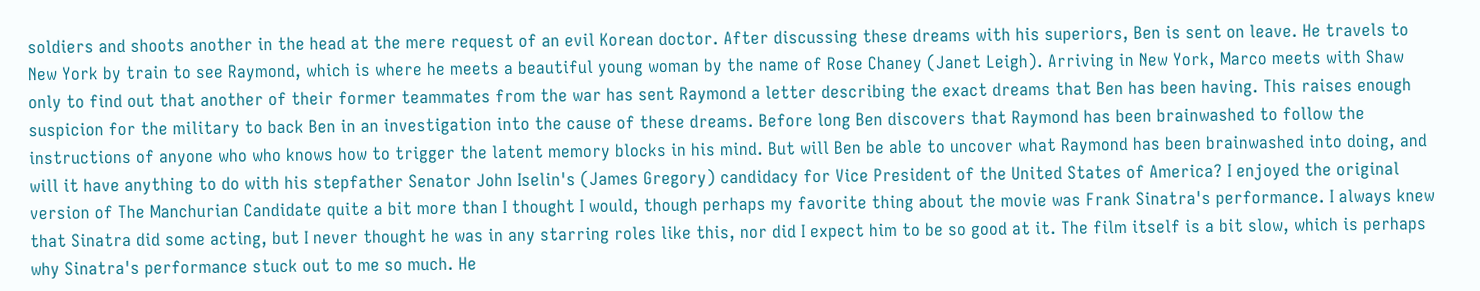soldiers and shoots another in the head at the mere request of an evil Korean doctor. After discussing these dreams with his superiors, Ben is sent on leave. He travels to New York by train to see Raymond, which is where he meets a beautiful young woman by the name of Rose Chaney (Janet Leigh). Arriving in New York, Marco meets with Shaw only to find out that another of their former teammates from the war has sent Raymond a letter describing the exact dreams that Ben has been having. This raises enough suspicion for the military to back Ben in an investigation into the cause of these dreams. Before long Ben discovers that Raymond has been brainwashed to follow the instructions of anyone who who knows how to trigger the latent memory blocks in his mind. But will Ben be able to uncover what Raymond has been brainwashed into doing, and will it have anything to do with his stepfather Senator John Iselin's (James Gregory) candidacy for Vice President of the United States of America? I enjoyed the original version of The Manchurian Candidate quite a bit more than I thought I would, though perhaps my favorite thing about the movie was Frank Sinatra's performance. I always knew that Sinatra did some acting, but I never thought he was in any starring roles like this, nor did I expect him to be so good at it. The film itself is a bit slow, which is perhaps why Sinatra's performance stuck out to me so much. He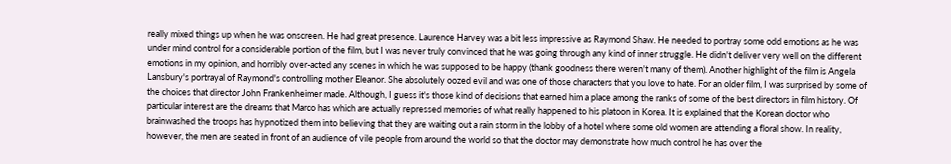really mixed things up when he was onscreen. He had great presence. Laurence Harvey was a bit less impressive as Raymond Shaw. He needed to portray some odd emotions as he was under mind control for a considerable portion of the film, but I was never truly convinced that he was going through any kind of inner struggle. He didn't deliver very well on the different emotions in my opinion, and horribly over-acted any scenes in which he was supposed to be happy (thank goodness there weren't many of them). Another highlight of the film is Angela Lansbury's portrayal of Raymond's controlling mother Eleanor. She absolutely oozed evil and was one of those characters that you love to hate. For an older film, I was surprised by some of the choices that director John Frankenheimer made. Although, I guess it's those kind of decisions that earned him a place among the ranks of some of the best directors in film history. Of particular interest are the dreams that Marco has which are actually repressed memories of what really happened to his platoon in Korea. It is explained that the Korean doctor who brainwashed the troops has hypnotized them into believing that they are waiting out a rain storm in the lobby of a hotel where some old women are attending a floral show. In reality, however, the men are seated in front of an audience of vile people from around the world so that the doctor may demonstrate how much control he has over the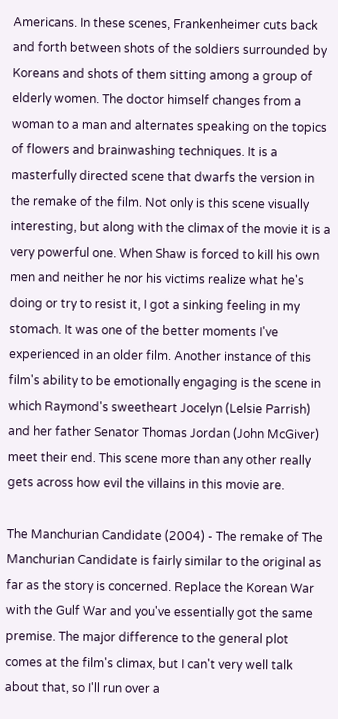Americans. In these scenes, Frankenheimer cuts back and forth between shots of the soldiers surrounded by Koreans and shots of them sitting among a group of elderly women. The doctor himself changes from a woman to a man and alternates speaking on the topics of flowers and brainwashing techniques. It is a masterfully directed scene that dwarfs the version in the remake of the film. Not only is this scene visually interesting, but along with the climax of the movie it is a very powerful one. When Shaw is forced to kill his own men and neither he nor his victims realize what he's doing or try to resist it, I got a sinking feeling in my stomach. It was one of the better moments I've experienced in an older film. Another instance of this film's ability to be emotionally engaging is the scene in which Raymond's sweetheart Jocelyn (Lelsie Parrish) and her father Senator Thomas Jordan (John McGiver) meet their end. This scene more than any other really gets across how evil the villains in this movie are.

The Manchurian Candidate (2004) - The remake of The Manchurian Candidate is fairly similar to the original as far as the story is concerned. Replace the Korean War with the Gulf War and you've essentially got the same premise. The major difference to the general plot comes at the film's climax, but I can't very well talk about that, so I'll run over a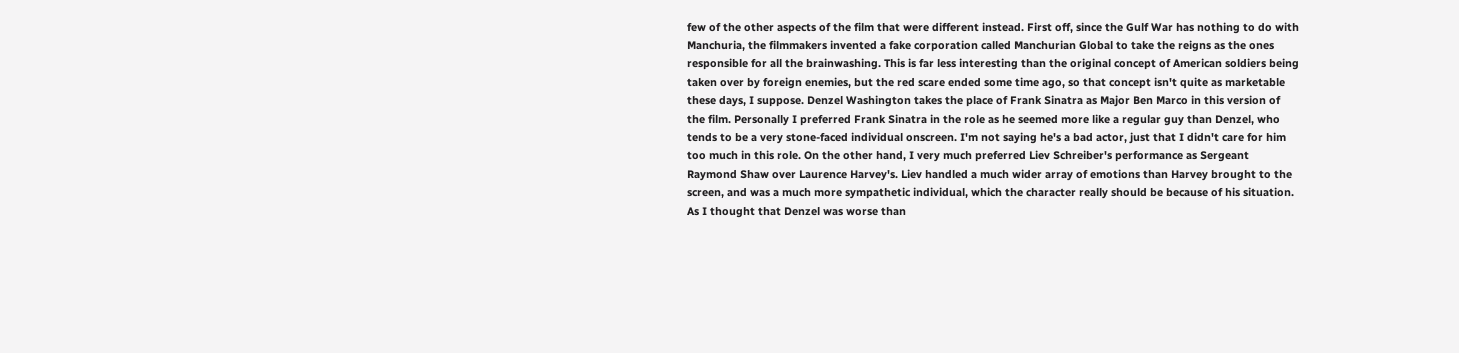few of the other aspects of the film that were different instead. First off, since the Gulf War has nothing to do with Manchuria, the filmmakers invented a fake corporation called Manchurian Global to take the reigns as the ones responsible for all the brainwashing. This is far less interesting than the original concept of American soldiers being taken over by foreign enemies, but the red scare ended some time ago, so that concept isn't quite as marketable these days, I suppose. Denzel Washington takes the place of Frank Sinatra as Major Ben Marco in this version of the film. Personally I preferred Frank Sinatra in the role as he seemed more like a regular guy than Denzel, who tends to be a very stone-faced individual onscreen. I'm not saying he's a bad actor, just that I didn't care for him too much in this role. On the other hand, I very much preferred Liev Schreiber's performance as Sergeant Raymond Shaw over Laurence Harvey's. Liev handled a much wider array of emotions than Harvey brought to the screen, and was a much more sympathetic individual, which the character really should be because of his situation. As I thought that Denzel was worse than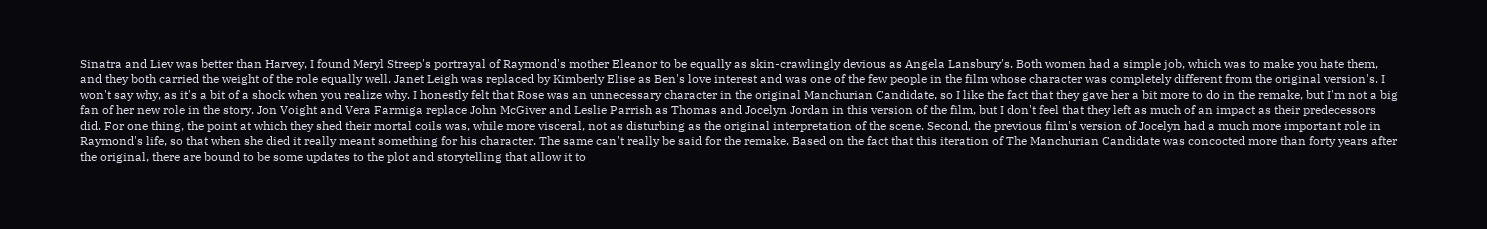Sinatra and Liev was better than Harvey, I found Meryl Streep's portrayal of Raymond's mother Eleanor to be equally as skin-crawlingly devious as Angela Lansbury's. Both women had a simple job, which was to make you hate them, and they both carried the weight of the role equally well. Janet Leigh was replaced by Kimberly Elise as Ben's love interest and was one of the few people in the film whose character was completely different from the original version's. I won't say why, as it's a bit of a shock when you realize why. I honestly felt that Rose was an unnecessary character in the original Manchurian Candidate, so I like the fact that they gave her a bit more to do in the remake, but I'm not a big fan of her new role in the story. Jon Voight and Vera Farmiga replace John McGiver and Leslie Parrish as Thomas and Jocelyn Jordan in this version of the film, but I don't feel that they left as much of an impact as their predecessors did. For one thing, the point at which they shed their mortal coils was, while more visceral, not as disturbing as the original interpretation of the scene. Second, the previous film's version of Jocelyn had a much more important role in Raymond's life, so that when she died it really meant something for his character. The same can't really be said for the remake. Based on the fact that this iteration of The Manchurian Candidate was concocted more than forty years after the original, there are bound to be some updates to the plot and storytelling that allow it to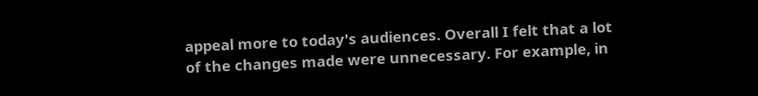appeal more to today's audiences. Overall I felt that a lot of the changes made were unnecessary. For example, in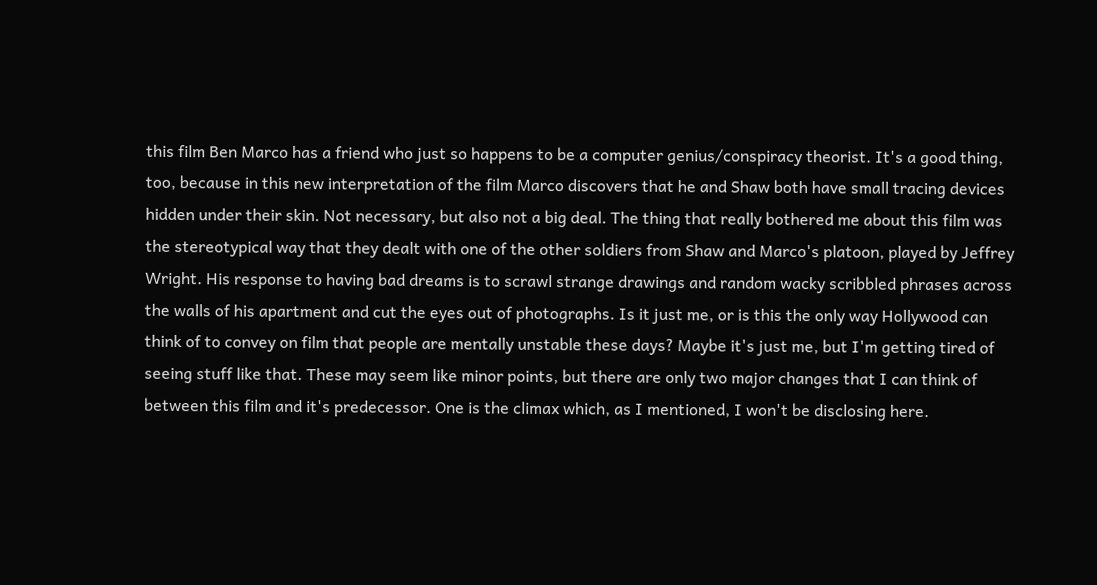this film Ben Marco has a friend who just so happens to be a computer genius/conspiracy theorist. It's a good thing, too, because in this new interpretation of the film Marco discovers that he and Shaw both have small tracing devices hidden under their skin. Not necessary, but also not a big deal. The thing that really bothered me about this film was the stereotypical way that they dealt with one of the other soldiers from Shaw and Marco's platoon, played by Jeffrey Wright. His response to having bad dreams is to scrawl strange drawings and random wacky scribbled phrases across the walls of his apartment and cut the eyes out of photographs. Is it just me, or is this the only way Hollywood can think of to convey on film that people are mentally unstable these days? Maybe it's just me, but I'm getting tired of seeing stuff like that. These may seem like minor points, but there are only two major changes that I can think of between this film and it's predecessor. One is the climax which, as I mentioned, I won't be disclosing here.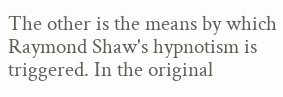The other is the means by which Raymond Shaw's hypnotism is triggered. In the original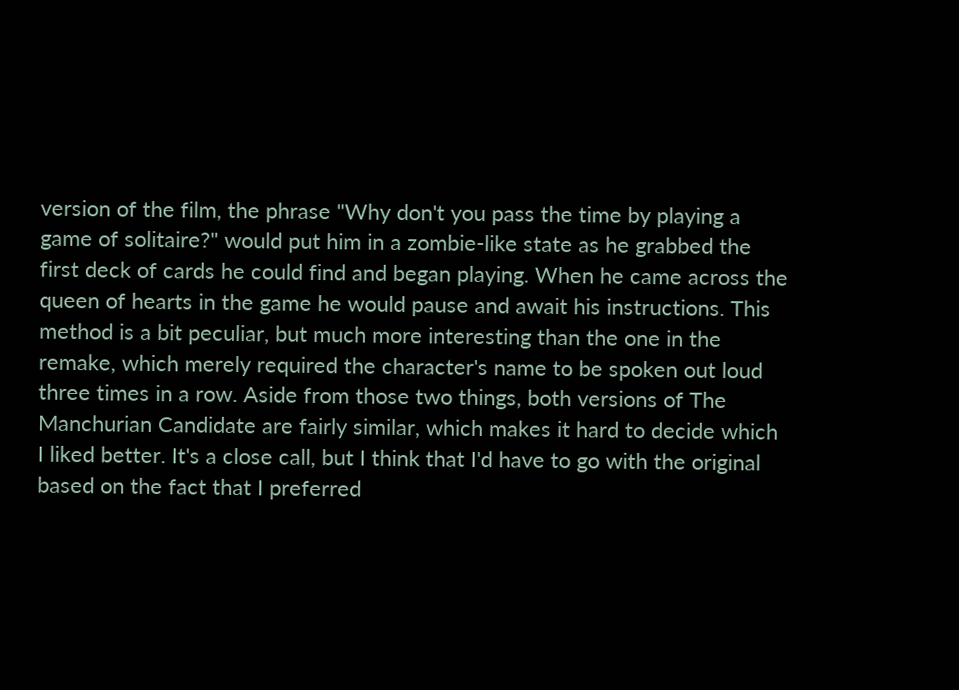version of the film, the phrase "Why don't you pass the time by playing a game of solitaire?" would put him in a zombie-like state as he grabbed the first deck of cards he could find and began playing. When he came across the queen of hearts in the game he would pause and await his instructions. This method is a bit peculiar, but much more interesting than the one in the remake, which merely required the character's name to be spoken out loud three times in a row. Aside from those two things, both versions of The Manchurian Candidate are fairly similar, which makes it hard to decide which I liked better. It's a close call, but I think that I'd have to go with the original based on the fact that I preferred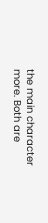the main character more. Both are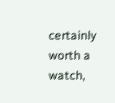certainly worth a watch,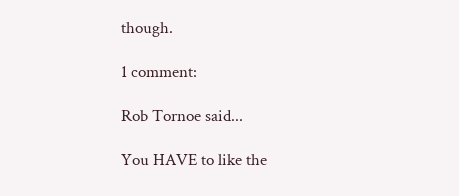though.

1 comment:

Rob Tornoe said...

You HAVE to like the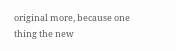original more, because one thing the new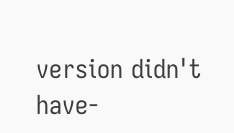version didn't have-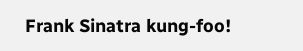Frank Sinatra kung-foo!